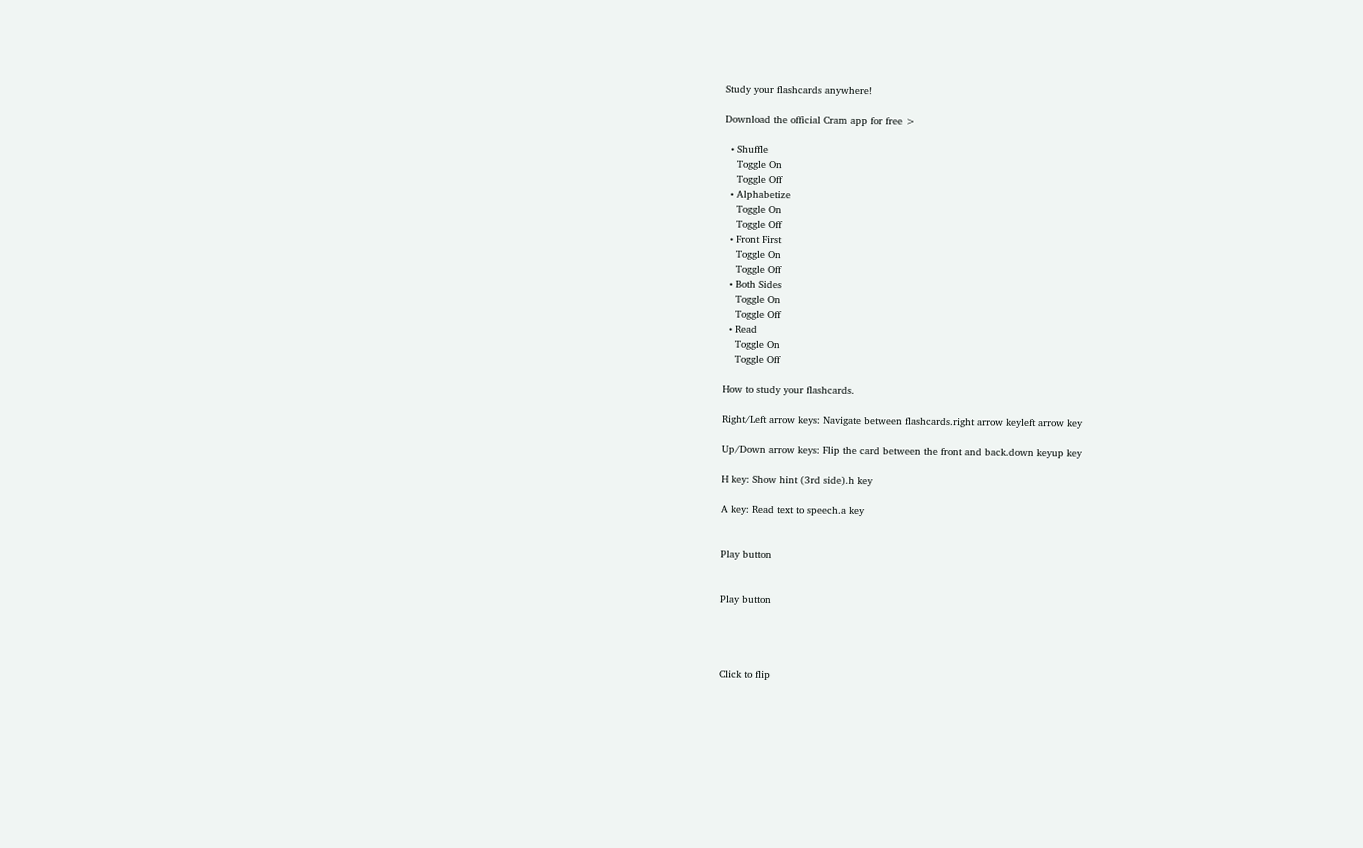Study your flashcards anywhere!

Download the official Cram app for free >

  • Shuffle
    Toggle On
    Toggle Off
  • Alphabetize
    Toggle On
    Toggle Off
  • Front First
    Toggle On
    Toggle Off
  • Both Sides
    Toggle On
    Toggle Off
  • Read
    Toggle On
    Toggle Off

How to study your flashcards.

Right/Left arrow keys: Navigate between flashcards.right arrow keyleft arrow key

Up/Down arrow keys: Flip the card between the front and back.down keyup key

H key: Show hint (3rd side).h key

A key: Read text to speech.a key


Play button


Play button




Click to flip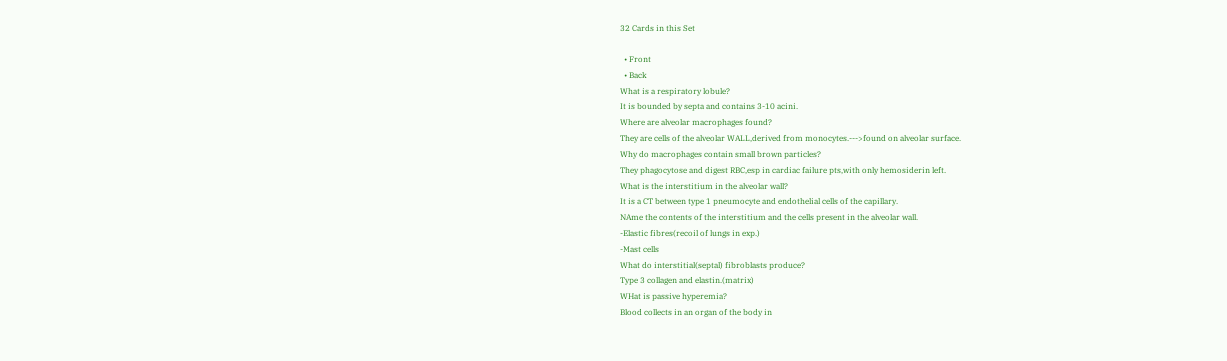32 Cards in this Set

  • Front
  • Back
What is a respiratory lobule?
It is bounded by septa and contains 3-10 acini.
Where are alveolar macrophages found?
They are cells of the alveolar WALL,derived from monocytes.--->found on alveolar surface.
Why do macrophages contain small brown particles?
They phagocytose and digest RBC,esp in cardiac failure pts,with only hemosiderin left.
What is the interstitium in the alveolar wall?
It is a CT between type 1 pneumocyte and endothelial cells of the capillary.
NAme the contents of the interstitium and the cells present in the alveolar wall.
-Elastic fibres(recoil of lungs in exp.)
-Mast cells
What do interstitial(septal) fibroblasts produce?
Type 3 collagen and elastin.(matrix)
WHat is passive hyperemia?
Blood collects in an organ of the body in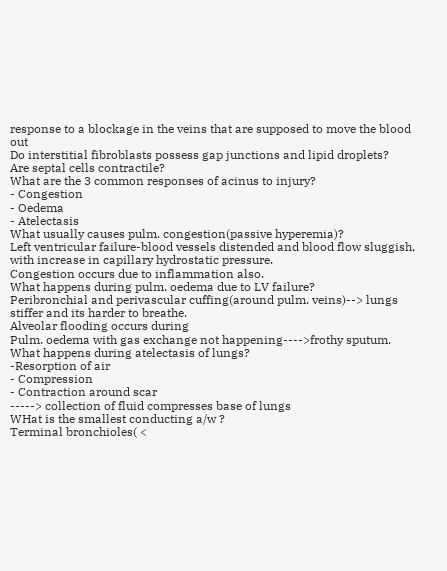response to a blockage in the veins that are supposed to move the blood out
Do interstitial fibroblasts possess gap junctions and lipid droplets?
Are septal cells contractile?
What are the 3 common responses of acinus to injury?
- Congestion
- Oedema
- Atelectasis
What usually causes pulm. congestion(passive hyperemia)?
Left ventricular failure-blood vessels distended and blood flow sluggish, with increase in capillary hydrostatic pressure.
Congestion occurs due to inflammation also.
What happens during pulm. oedema due to LV failure?
Peribronchial and perivascular cuffing(around pulm. veins)--> lungs stiffer and its harder to breathe.
Alveolar flooding occurs during
Pulm. oedema with gas exchange not happening---->frothy sputum.
What happens during atelectasis of lungs?
-Resorption of air
- Compression
- Contraction around scar
-----> collection of fluid compresses base of lungs
WHat is the smallest conducting a/w ?
Terminal bronchioles( <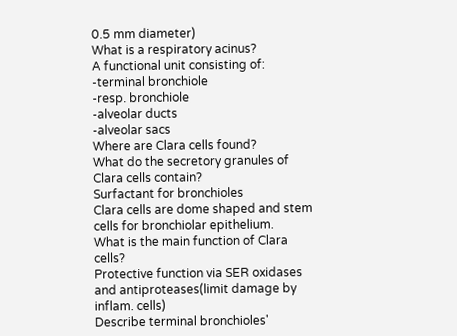0.5 mm diameter)
What is a respiratory acinus?
A functional unit consisting of:
-terminal bronchiole
-resp. bronchiole
-alveolar ducts
-alveolar sacs
Where are Clara cells found?
What do the secretory granules of Clara cells contain?
Surfactant for bronchioles
Clara cells are dome shaped and stem cells for bronchiolar epithelium.
What is the main function of Clara cells?
Protective function via SER oxidases and antiproteases(limit damage by inflam. cells)
Describe terminal bronchioles'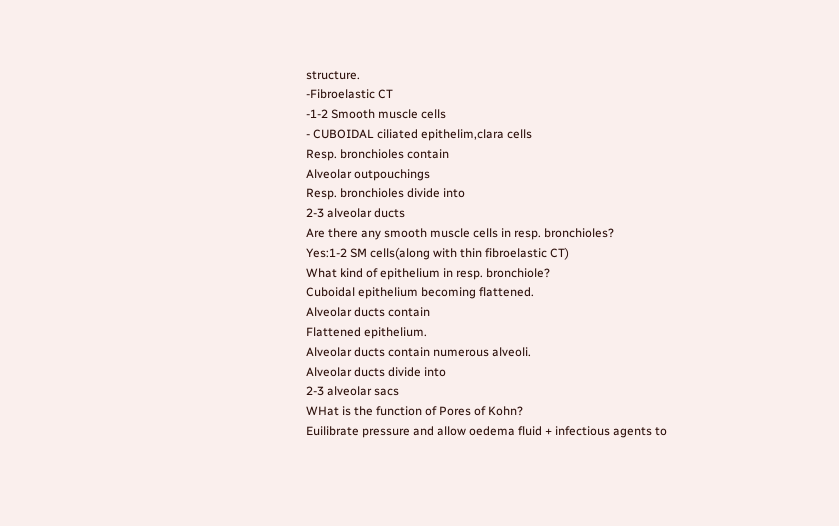structure.
-Fibroelastic CT
-1-2 Smooth muscle cells
- CUBOIDAL ciliated epithelim,clara cells
Resp. bronchioles contain
Alveolar outpouchings
Resp. bronchioles divide into
2-3 alveolar ducts
Are there any smooth muscle cells in resp. bronchioles?
Yes:1-2 SM cells(along with thin fibroelastic CT)
What kind of epithelium in resp. bronchiole?
Cuboidal epithelium becoming flattened.
Alveolar ducts contain
Flattened epithelium.
Alveolar ducts contain numerous alveoli.
Alveolar ducts divide into
2-3 alveolar sacs
WHat is the function of Pores of Kohn?
Euilibrate pressure and allow oedema fluid + infectious agents to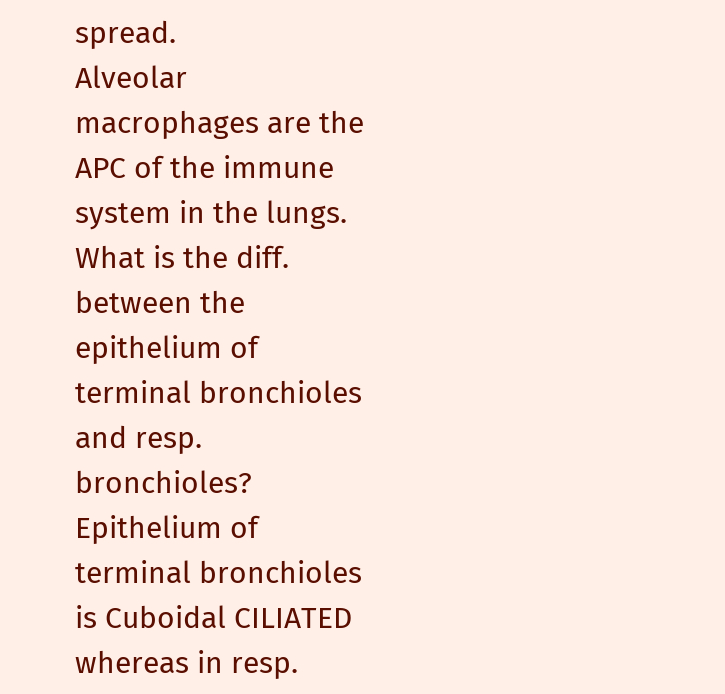spread.
Alveolar macrophages are the APC of the immune system in the lungs.
What is the diff. between the epithelium of terminal bronchioles and resp. bronchioles?
Epithelium of terminal bronchioles is Cuboidal CILIATED whereas in resp.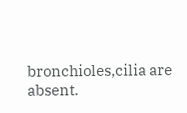bronchioles,cilia are absent.